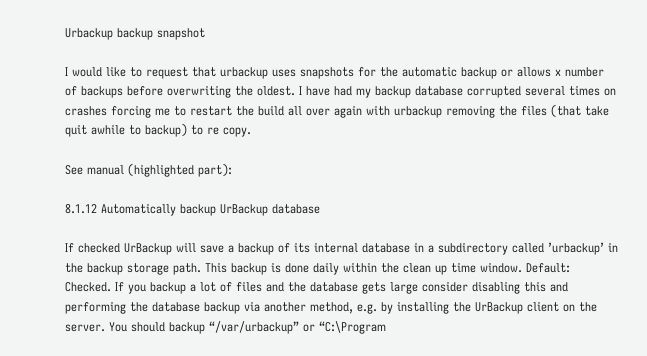Urbackup backup snapshot

I would like to request that urbackup uses snapshots for the automatic backup or allows x number of backups before overwriting the oldest. I have had my backup database corrupted several times on crashes forcing me to restart the build all over again with urbackup removing the files (that take quit awhile to backup) to re copy.

See manual (highlighted part):

8.1.12 Automatically backup UrBackup database

If checked UrBackup will save a backup of its internal database in a subdirectory called ’urbackup’ in the backup storage path. This backup is done daily within the clean up time window. Default: Checked. If you backup a lot of files and the database gets large consider disabling this and performing the database backup via another method, e.g. by installing the UrBackup client on the server. You should backup “/var/urbackup” or “C:\Program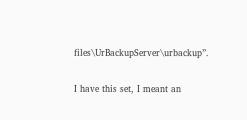files\UrBackupServer\urbackup”.

I have this set, I meant an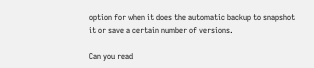option for when it does the automatic backup to snapshot it or save a certain number of versions.

Can you read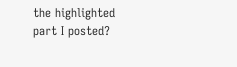the highlighted part I posted?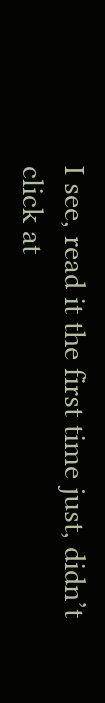I see, read it the first time just, didn’t click at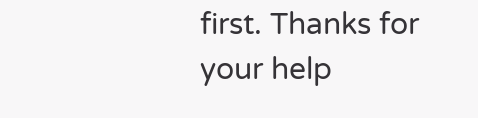first. Thanks for your help